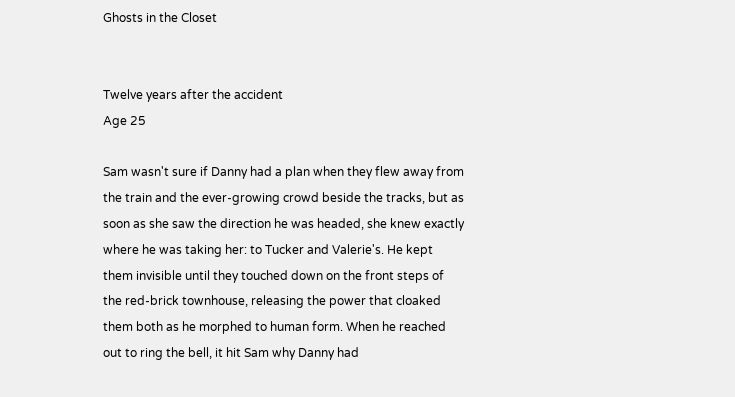Ghosts in the Closet


Twelve years after the accident
Age 25

Sam wasn't sure if Danny had a plan when they flew away from the train and the ever-growing crowd beside the tracks, but as soon as she saw the direction he was headed, she knew exactly where he was taking her: to Tucker and Valerie's. He kept them invisible until they touched down on the front steps of the red-brick townhouse, releasing the power that cloaked them both as he morphed to human form. When he reached out to ring the bell, it hit Sam why Danny had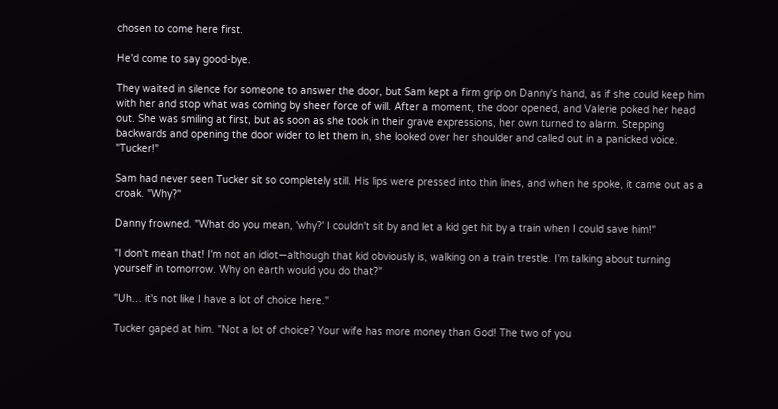chosen to come here first.

He'd come to say good-bye.

They waited in silence for someone to answer the door, but Sam kept a firm grip on Danny's hand, as if she could keep him with her and stop what was coming by sheer force of will. After a moment, the door opened, and Valerie poked her head out. She was smiling at first, but as soon as she took in their grave expressions, her own turned to alarm. Stepping backwards and opening the door wider to let them in, she looked over her shoulder and called out in a panicked voice. "Tucker!"

Sam had never seen Tucker sit so completely still. His lips were pressed into thin lines, and when he spoke, it came out as a croak. "Why?"

Danny frowned. "What do you mean, 'why?' I couldn't sit by and let a kid get hit by a train when I could save him!"

"I don't mean that! I'm not an idiot—although that kid obviously is, walking on a train trestle. I'm talking about turning yourself in tomorrow. Why on earth would you do that?"

"Uh… it's not like I have a lot of choice here."

Tucker gaped at him. "Not a lot of choice? Your wife has more money than God! The two of you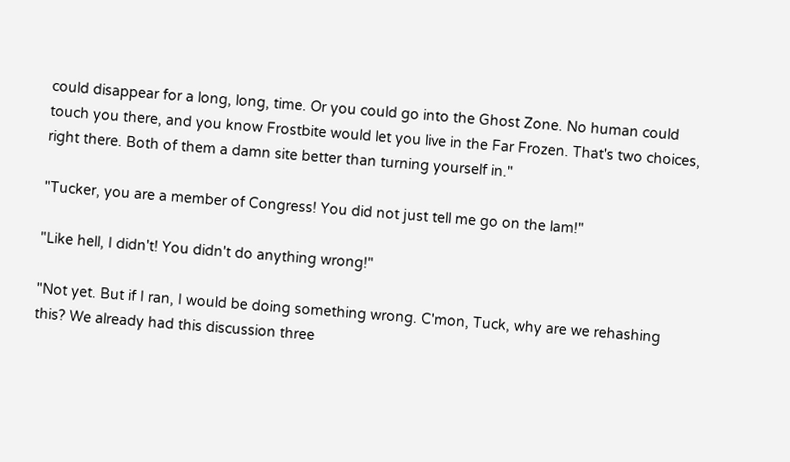could disappear for a long, long, time. Or you could go into the Ghost Zone. No human could touch you there, and you know Frostbite would let you live in the Far Frozen. That's two choices, right there. Both of them a damn site better than turning yourself in."

"Tucker, you are a member of Congress! You did not just tell me go on the lam!"

"Like hell, I didn't! You didn't do anything wrong!"

"Not yet. But if I ran, I would be doing something wrong. C'mon, Tuck, why are we rehashing this? We already had this discussion three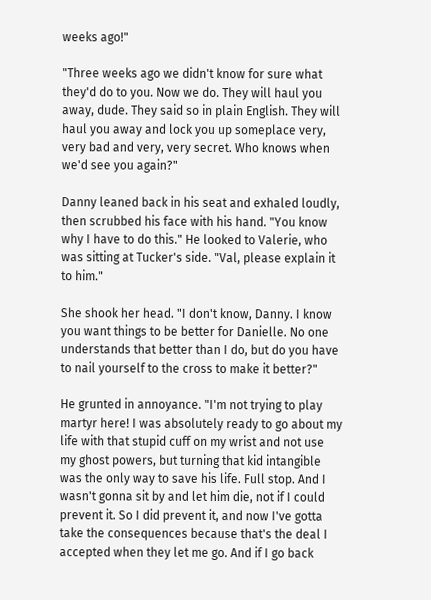weeks ago!"

"Three weeks ago we didn't know for sure what they'd do to you. Now we do. They will haul you away, dude. They said so in plain English. They will haul you away and lock you up someplace very, very bad and very, very secret. Who knows when we'd see you again?"

Danny leaned back in his seat and exhaled loudly, then scrubbed his face with his hand. "You know why I have to do this." He looked to Valerie, who was sitting at Tucker's side. "Val, please explain it to him."

She shook her head. "I don't know, Danny. I know you want things to be better for Danielle. No one understands that better than I do, but do you have to nail yourself to the cross to make it better?"

He grunted in annoyance. "I'm not trying to play martyr here! I was absolutely ready to go about my life with that stupid cuff on my wrist and not use my ghost powers, but turning that kid intangible was the only way to save his life. Full stop. And I wasn't gonna sit by and let him die, not if I could prevent it. So I did prevent it, and now I've gotta take the consequences because that's the deal I accepted when they let me go. And if I go back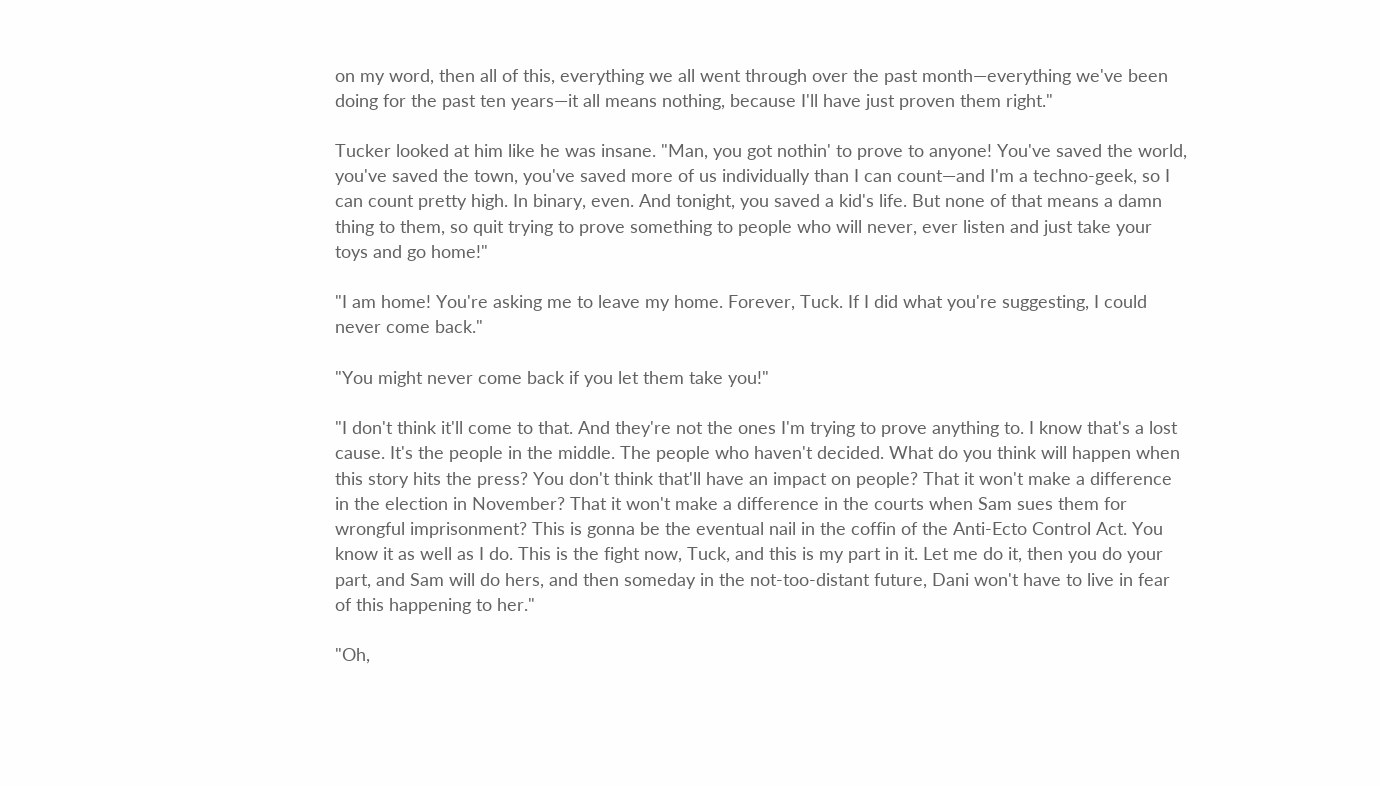on my word, then all of this, everything we all went through over the past month—everything we've been doing for the past ten years—it all means nothing, because I'll have just proven them right."

Tucker looked at him like he was insane. "Man, you got nothin' to prove to anyone! You've saved the world, you've saved the town, you've saved more of us individually than I can count—and I'm a techno-geek, so I can count pretty high. In binary, even. And tonight, you saved a kid's life. But none of that means a damn thing to them, so quit trying to prove something to people who will never, ever listen and just take your toys and go home!"

"I am home! You're asking me to leave my home. Forever, Tuck. If I did what you're suggesting, I could never come back."

"You might never come back if you let them take you!"

"I don't think it'll come to that. And they're not the ones I'm trying to prove anything to. I know that's a lost cause. It's the people in the middle. The people who haven't decided. What do you think will happen when this story hits the press? You don't think that'll have an impact on people? That it won't make a difference in the election in November? That it won't make a difference in the courts when Sam sues them for wrongful imprisonment? This is gonna be the eventual nail in the coffin of the Anti-Ecto Control Act. You know it as well as I do. This is the fight now, Tuck, and this is my part in it. Let me do it, then you do your part, and Sam will do hers, and then someday in the not-too-distant future, Dani won't have to live in fear of this happening to her."

"Oh,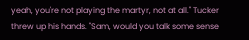yeah, you're not playing the martyr, not at all." Tucker threw up his hands. "Sam, would you talk some sense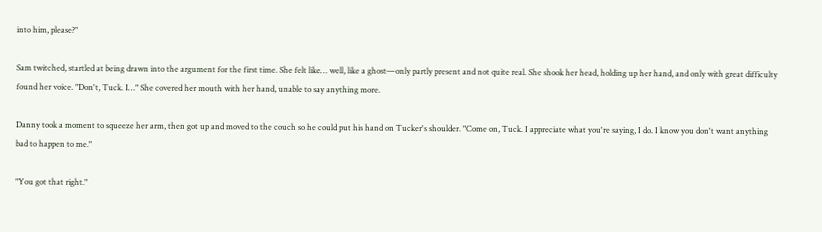into him, please?"

Sam twitched, startled at being drawn into the argument for the first time. She felt like… well, like a ghost—only partly present and not quite real. She shook her head, holding up her hand, and only with great difficulty found her voice. "Don't, Tuck. I…" She covered her mouth with her hand, unable to say anything more.

Danny took a moment to squeeze her arm, then got up and moved to the couch so he could put his hand on Tucker's shoulder. "Come on, Tuck. I appreciate what you're saying, I do. I know you don't want anything bad to happen to me."

"You got that right."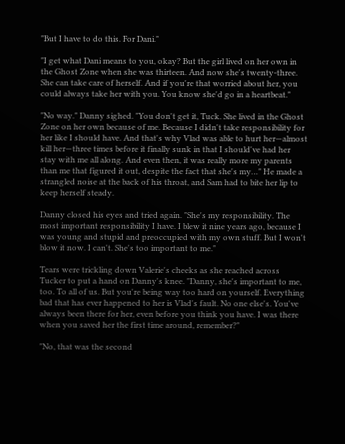"But I have to do this. For Dani."

"I get what Dani means to you, okay? But the girl lived on her own in the Ghost Zone when she was thirteen. And now she's twenty-three. She can take care of herself. And if you're that worried about her, you could always take her with you. You know she'd go in a heartbeat."

"No way." Danny sighed. "You don't get it, Tuck. She lived in the Ghost Zone on her own because of me. Because I didn't take responsibility for her like I should have. And that's why Vlad was able to hurt her—almost kill her—three times before it finally sunk in that I should've had her stay with me all along. And even then, it was really more my parents than me that figured it out, despite the fact that she's my…" He made a strangled noise at the back of his throat, and Sam had to bite her lip to keep herself steady.

Danny closed his eyes and tried again. "She's my responsibility. The most important responsibility I have. I blew it nine years ago, because I was young and stupid and preoccupied with my own stuff. But I won't blow it now. I can't. She's too important to me."

Tears were trickling down Valerie's cheeks as she reached across Tucker to put a hand on Danny's knee. "Danny, she's important to me, too. To all of us. But you're being way too hard on yourself. Everything bad that has ever happened to her is Vlad's fault. No one else's. You've always been there for her, even before you think you have. I was there when you saved her the first time around, remember?"

"No, that was the second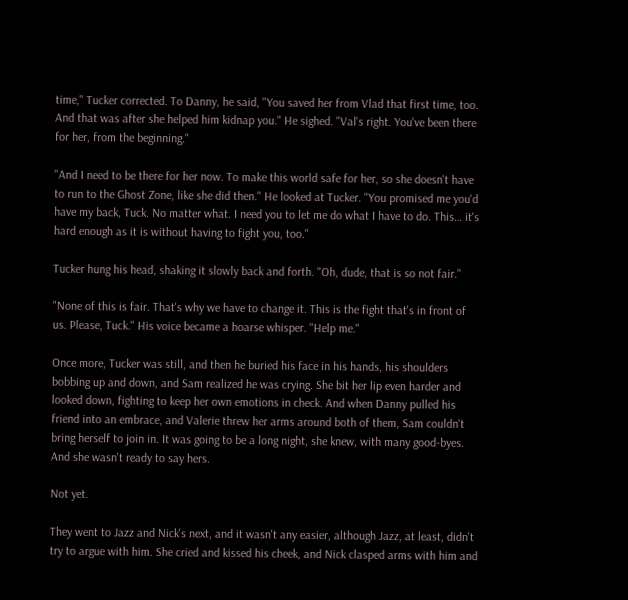time," Tucker corrected. To Danny, he said, "You saved her from Vlad that first time, too. And that was after she helped him kidnap you." He sighed. "Val's right. You've been there for her, from the beginning."

"And I need to be there for her now. To make this world safe for her, so she doesn't have to run to the Ghost Zone, like she did then." He looked at Tucker. "You promised me you'd have my back, Tuck. No matter what. I need you to let me do what I have to do. This… it's hard enough as it is without having to fight you, too."

Tucker hung his head, shaking it slowly back and forth. "Oh, dude, that is so not fair."

"None of this is fair. That's why we have to change it. This is the fight that's in front of us. Please, Tuck." His voice became a hoarse whisper. "Help me."

Once more, Tucker was still, and then he buried his face in his hands, his shoulders bobbing up and down, and Sam realized he was crying. She bit her lip even harder and looked down, fighting to keep her own emotions in check. And when Danny pulled his friend into an embrace, and Valerie threw her arms around both of them, Sam couldn't bring herself to join in. It was going to be a long night, she knew, with many good-byes. And she wasn't ready to say hers.

Not yet.

They went to Jazz and Nick's next, and it wasn't any easier, although Jazz, at least, didn't try to argue with him. She cried and kissed his cheek, and Nick clasped arms with him and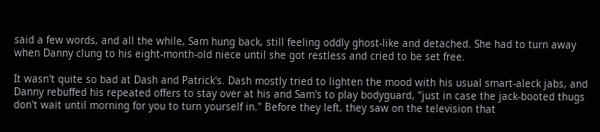said a few words, and all the while, Sam hung back, still feeling oddly ghost-like and detached. She had to turn away when Danny clung to his eight-month-old niece until she got restless and cried to be set free.

It wasn't quite so bad at Dash and Patrick's. Dash mostly tried to lighten the mood with his usual smart-aleck jabs, and Danny rebuffed his repeated offers to stay over at his and Sam's to play bodyguard, "just in case the jack-booted thugs don't wait until morning for you to turn yourself in." Before they left, they saw on the television that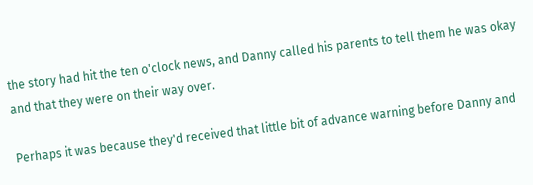the story had hit the ten o'clock news, and Danny called his parents to tell them he was okay and that they were on their way over.

Perhaps it was because they'd received that little bit of advance warning before Danny and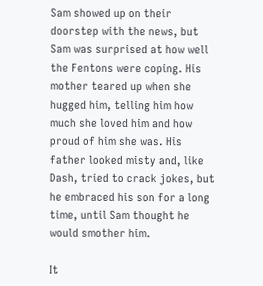Sam showed up on their doorstep with the news, but Sam was surprised at how well the Fentons were coping. His mother teared up when she hugged him, telling him how much she loved him and how proud of him she was. His father looked misty and, like Dash, tried to crack jokes, but he embraced his son for a long time, until Sam thought he would smother him.

It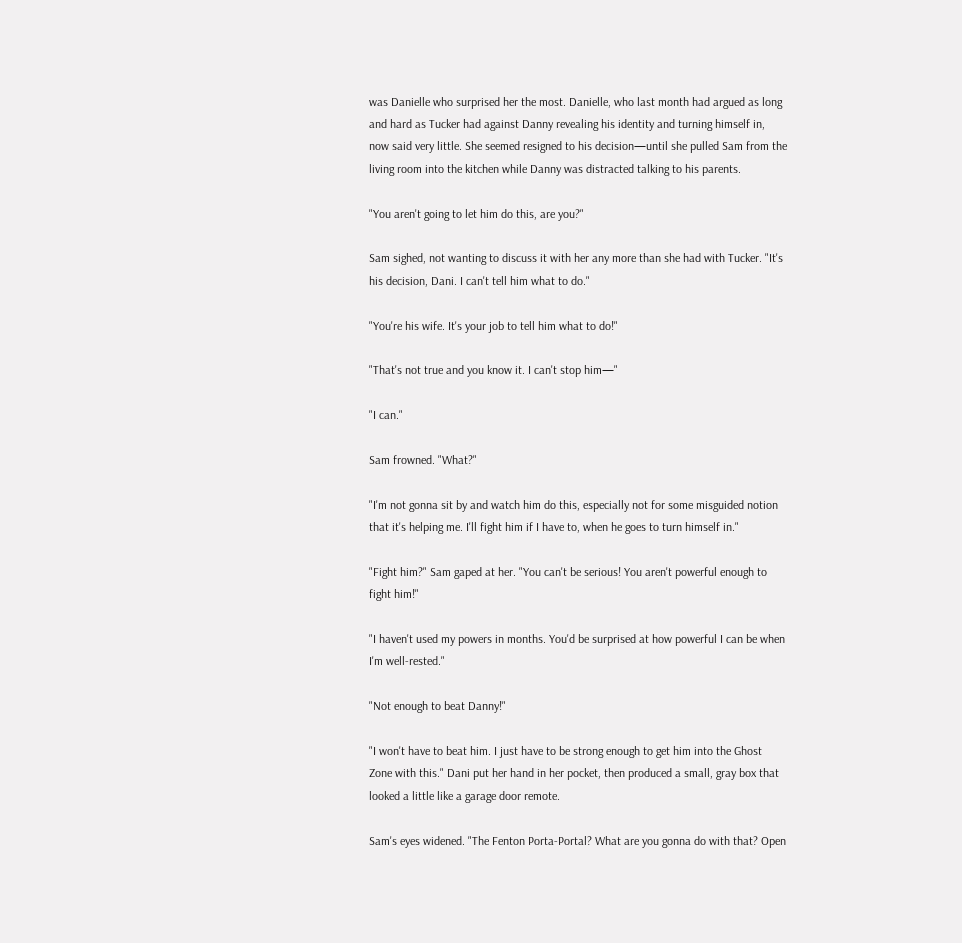was Danielle who surprised her the most. Danielle, who last month had argued as long and hard as Tucker had against Danny revealing his identity and turning himself in, now said very little. She seemed resigned to his decision—until she pulled Sam from the living room into the kitchen while Danny was distracted talking to his parents.

"You aren't going to let him do this, are you?"

Sam sighed, not wanting to discuss it with her any more than she had with Tucker. "It's his decision, Dani. I can't tell him what to do."

"You're his wife. It's your job to tell him what to do!"

"That's not true and you know it. I can't stop him—"

"I can."

Sam frowned. "What?"

"I'm not gonna sit by and watch him do this, especially not for some misguided notion that it's helping me. I'll fight him if I have to, when he goes to turn himself in."

"Fight him?" Sam gaped at her. "You can't be serious! You aren't powerful enough to fight him!"

"I haven't used my powers in months. You'd be surprised at how powerful I can be when I'm well-rested."

"Not enough to beat Danny!"

"I won't have to beat him. I just have to be strong enough to get him into the Ghost Zone with this." Dani put her hand in her pocket, then produced a small, gray box that looked a little like a garage door remote.

Sam's eyes widened. "The Fenton Porta-Portal? What are you gonna do with that? Open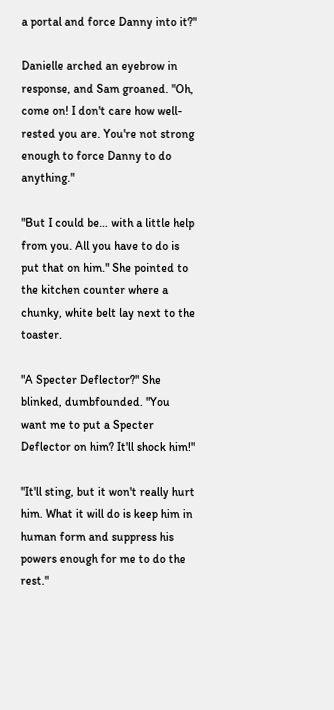a portal and force Danny into it?"

Danielle arched an eyebrow in response, and Sam groaned. "Oh, come on! I don't care how well-rested you are. You're not strong enough to force Danny to do anything."

"But I could be… with a little help from you. All you have to do is put that on him." She pointed to the kitchen counter where a chunky, white belt lay next to the toaster.

"A Specter Deflector?" She blinked, dumbfounded. "You want me to put a Specter Deflector on him? It'll shock him!"

"It'll sting, but it won't really hurt him. What it will do is keep him in human form and suppress his powers enough for me to do the rest."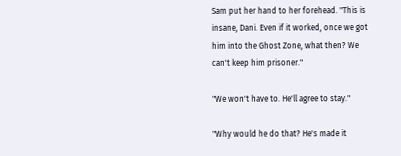Sam put her hand to her forehead. "This is insane, Dani. Even if it worked, once we got him into the Ghost Zone, what then? We can't keep him prisoner."

"We won't have to. He'll agree to stay."

"Why would he do that? He's made it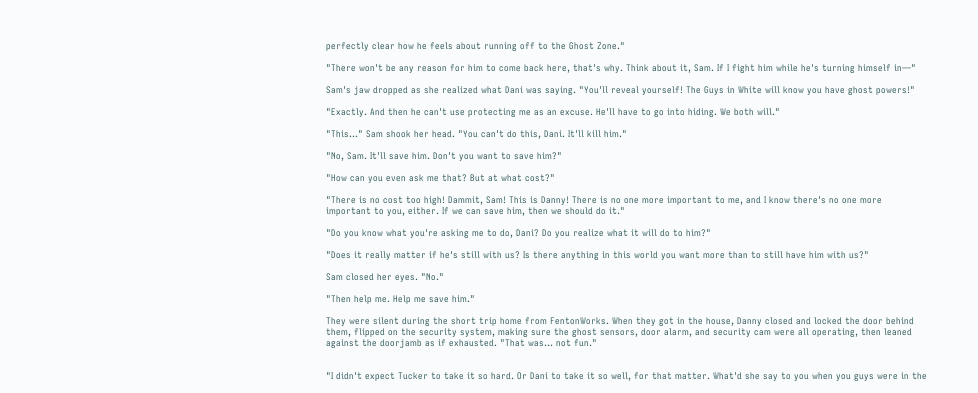perfectly clear how he feels about running off to the Ghost Zone."

"There won't be any reason for him to come back here, that's why. Think about it, Sam. If I fight him while he's turning himself in—"

Sam's jaw dropped as she realized what Dani was saying. "You'll reveal yourself! The Guys in White will know you have ghost powers!"

"Exactly. And then he can't use protecting me as an excuse. He'll have to go into hiding. We both will."

"This…" Sam shook her head. "You can't do this, Dani. It'll kill him."

"No, Sam. It'll save him. Don't you want to save him?"

"How can you even ask me that? But at what cost?"

"There is no cost too high! Dammit, Sam! This is Danny! There is no one more important to me, and I know there's no one more important to you, either. If we can save him, then we should do it."

"Do you know what you're asking me to do, Dani? Do you realize what it will do to him?"

"Does it really matter if he's still with us? Is there anything in this world you want more than to still have him with us?"

Sam closed her eyes. "No."

"Then help me. Help me save him."

They were silent during the short trip home from FentonWorks. When they got in the house, Danny closed and locked the door behind them, flipped on the security system, making sure the ghost sensors, door alarm, and security cam were all operating, then leaned against the doorjamb as if exhausted. "That was… not fun."


"I didn't expect Tucker to take it so hard. Or Dani to take it so well, for that matter. What'd she say to you when you guys were in the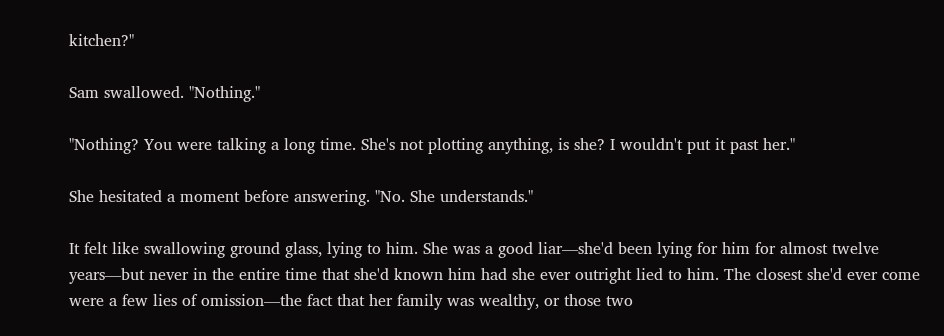kitchen?"

Sam swallowed. "Nothing."

"Nothing? You were talking a long time. She's not plotting anything, is she? I wouldn't put it past her."

She hesitated a moment before answering. "No. She understands."

It felt like swallowing ground glass, lying to him. She was a good liar—she'd been lying for him for almost twelve years—but never in the entire time that she'd known him had she ever outright lied to him. The closest she'd ever come were a few lies of omission—the fact that her family was wealthy, or those two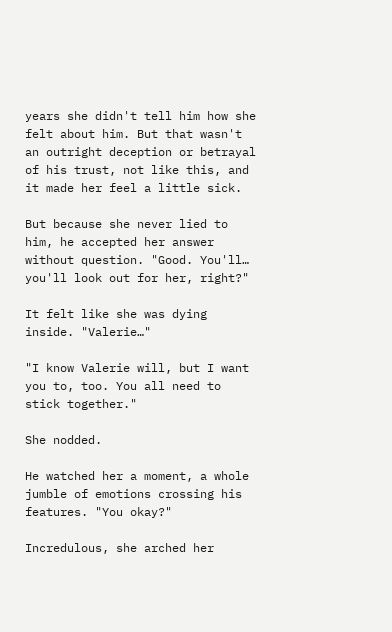years she didn't tell him how she felt about him. But that wasn't an outright deception or betrayal of his trust, not like this, and it made her feel a little sick.

But because she never lied to him, he accepted her answer without question. "Good. You'll… you'll look out for her, right?"

It felt like she was dying inside. "Valerie…"

"I know Valerie will, but I want you to, too. You all need to stick together."

She nodded.

He watched her a moment, a whole jumble of emotions crossing his features. "You okay?"

Incredulous, she arched her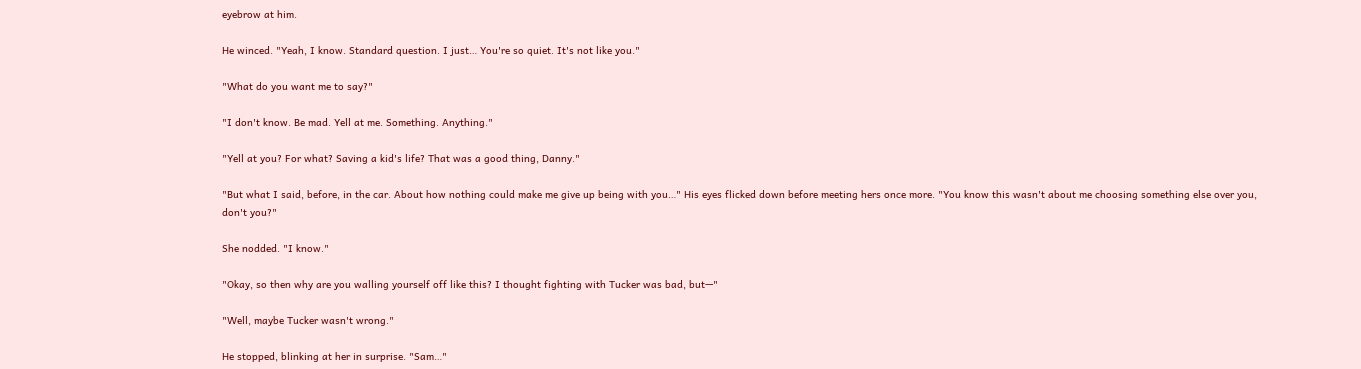eyebrow at him.

He winced. "Yeah, I know. Standard question. I just… You're so quiet. It's not like you."

"What do you want me to say?"

"I don't know. Be mad. Yell at me. Something. Anything."

"Yell at you? For what? Saving a kid's life? That was a good thing, Danny."

"But what I said, before, in the car. About how nothing could make me give up being with you…" His eyes flicked down before meeting hers once more. "You know this wasn't about me choosing something else over you, don't you?"

She nodded. "I know."

"Okay, so then why are you walling yourself off like this? I thought fighting with Tucker was bad, but—"

"Well, maybe Tucker wasn't wrong."

He stopped, blinking at her in surprise. "Sam…"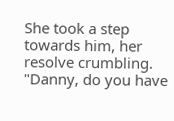She took a step towards him, her resolve crumbling. "Danny, do you have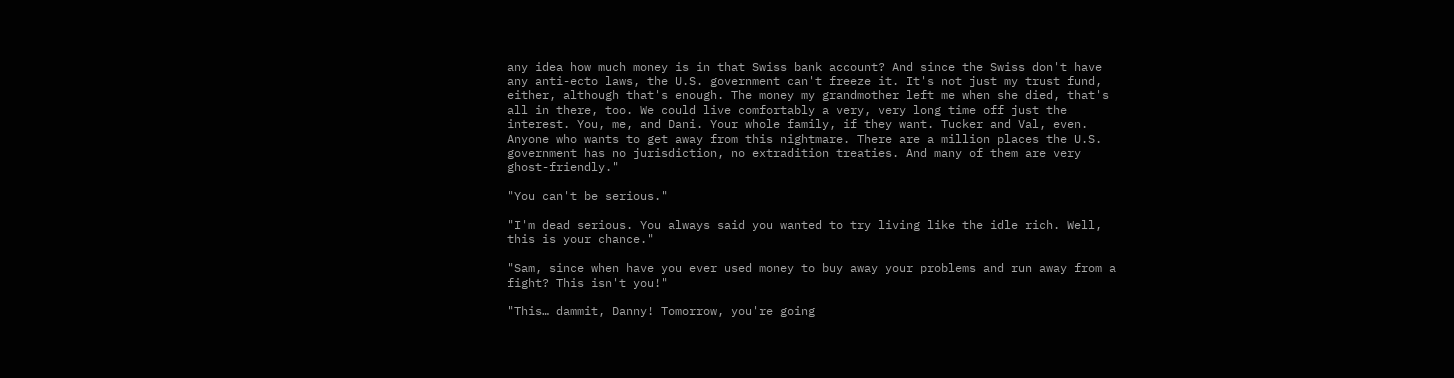any idea how much money is in that Swiss bank account? And since the Swiss don't have any anti-ecto laws, the U.S. government can't freeze it. It's not just my trust fund, either, although that's enough. The money my grandmother left me when she died, that's all in there, too. We could live comfortably a very, very long time off just the interest. You, me, and Dani. Your whole family, if they want. Tucker and Val, even. Anyone who wants to get away from this nightmare. There are a million places the U.S. government has no jurisdiction, no extradition treaties. And many of them are very ghost-friendly."

"You can't be serious."

"I'm dead serious. You always said you wanted to try living like the idle rich. Well, this is your chance."

"Sam, since when have you ever used money to buy away your problems and run away from a fight? This isn't you!"

"This… dammit, Danny! Tomorrow, you're going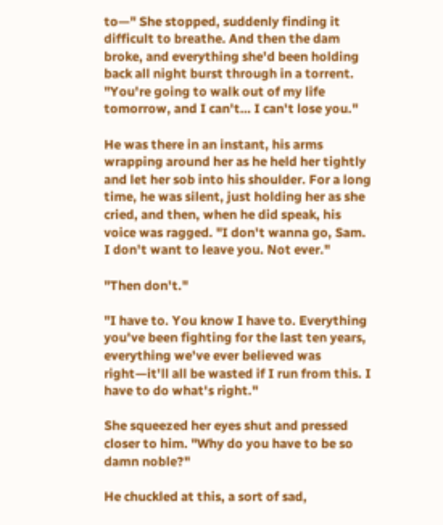to—" She stopped, suddenly finding it difficult to breathe. And then the dam broke, and everything she'd been holding back all night burst through in a torrent. "You're going to walk out of my life tomorrow, and I can't… I can't lose you."

He was there in an instant, his arms wrapping around her as he held her tightly and let her sob into his shoulder. For a long time, he was silent, just holding her as she cried, and then, when he did speak, his voice was ragged. "I don't wanna go, Sam. I don't want to leave you. Not ever."

"Then don't."

"I have to. You know I have to. Everything you've been fighting for the last ten years, everything we've ever believed was right—it'll all be wasted if I run from this. I have to do what's right."

She squeezed her eyes shut and pressed closer to him. "Why do you have to be so damn noble?"

He chuckled at this, a sort of sad,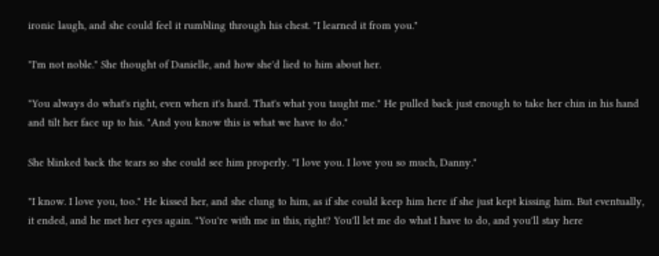ironic laugh, and she could feel it rumbling through his chest. "I learned it from you."

"I'm not noble." She thought of Danielle, and how she'd lied to him about her.

"You always do what's right, even when it's hard. That's what you taught me." He pulled back just enough to take her chin in his hand and tilt her face up to his. "And you know this is what we have to do."

She blinked back the tears so she could see him properly. "I love you. I love you so much, Danny."

"I know. I love you, too." He kissed her, and she clung to him, as if she could keep him here if she just kept kissing him. But eventually, it ended, and he met her eyes again. "You're with me in this, right? You'll let me do what I have to do, and you'll stay here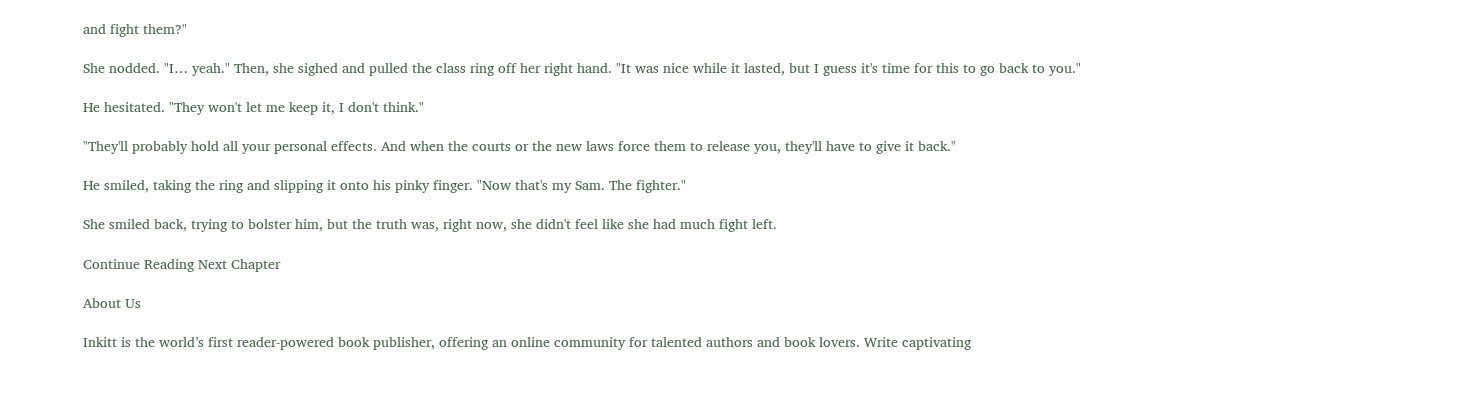and fight them?"

She nodded. "I… yeah." Then, she sighed and pulled the class ring off her right hand. "It was nice while it lasted, but I guess it's time for this to go back to you."

He hesitated. "They won't let me keep it, I don't think."

"They'll probably hold all your personal effects. And when the courts or the new laws force them to release you, they'll have to give it back."

He smiled, taking the ring and slipping it onto his pinky finger. "Now that's my Sam. The fighter."

She smiled back, trying to bolster him, but the truth was, right now, she didn't feel like she had much fight left.

Continue Reading Next Chapter

About Us

Inkitt is the world’s first reader-powered book publisher, offering an online community for talented authors and book lovers. Write captivating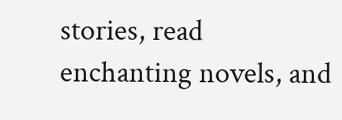stories, read enchanting novels, and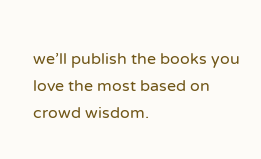we’ll publish the books you love the most based on crowd wisdom.